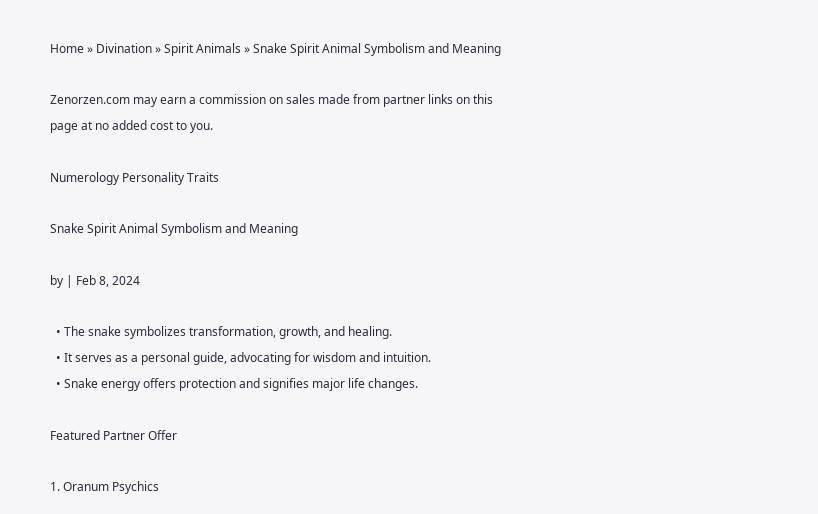Home » Divination » Spirit Animals » Snake Spirit Animal Symbolism and Meaning

Zenorzen.com may earn a commission on sales made from partner links on this page at no added cost to you.

Numerology Personality Traits

Snake Spirit Animal Symbolism and Meaning

by | Feb 8, 2024

  • The snake symbolizes transformation, growth, and healing.
  • It serves as a personal guide, advocating for wisdom and intuition.
  • Snake energy offers protection and signifies major life changes.

Featured Partner Offer

1. Oranum Psychics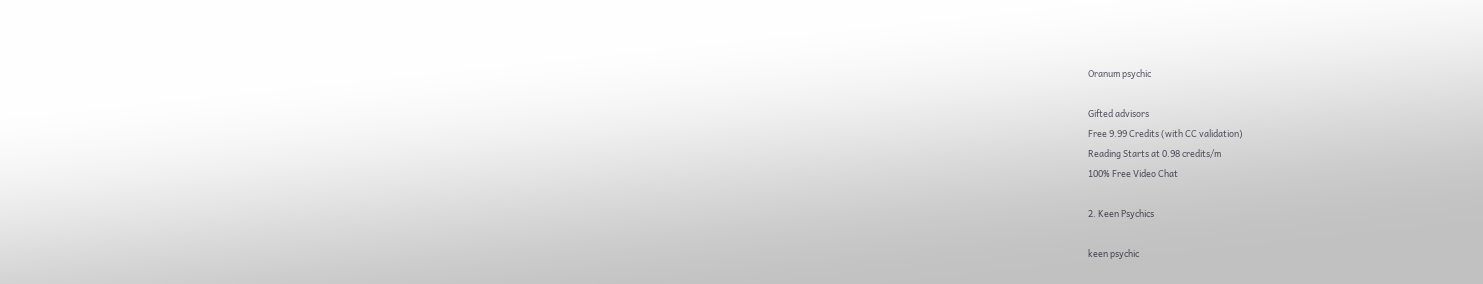Oranum psychic

Gifted advisors
Free 9.99 Credits (with CC validation)
Reading Starts at 0.98 credits/m
100% Free Video Chat

2. Keen Psychics

keen psychic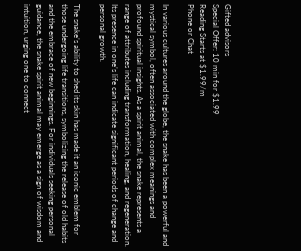Gifted advisors
Special Offer: 10 min for $1.99
Reading Starts at $1.99/m
Phone or Chat

In various cultures around the globe, the snake has been a powerful and mystical symbol, often associated with complex meanings and profound spiritual insights. As a spirit animal, the snake represents a range of attributes including transformation, healing, and regeneration. Its presence in one’s life can indicate significant periods of change and personal growth.

The snake’s ability to shed its skin has made it an iconic emblem for those undergoing life transitions, symbolizing the release of old habits and the embrace of new beginnings. For individuals seeking personal guidance, the snake spirit animal may emerge as a sign of wisdom and intuition, urging one to connect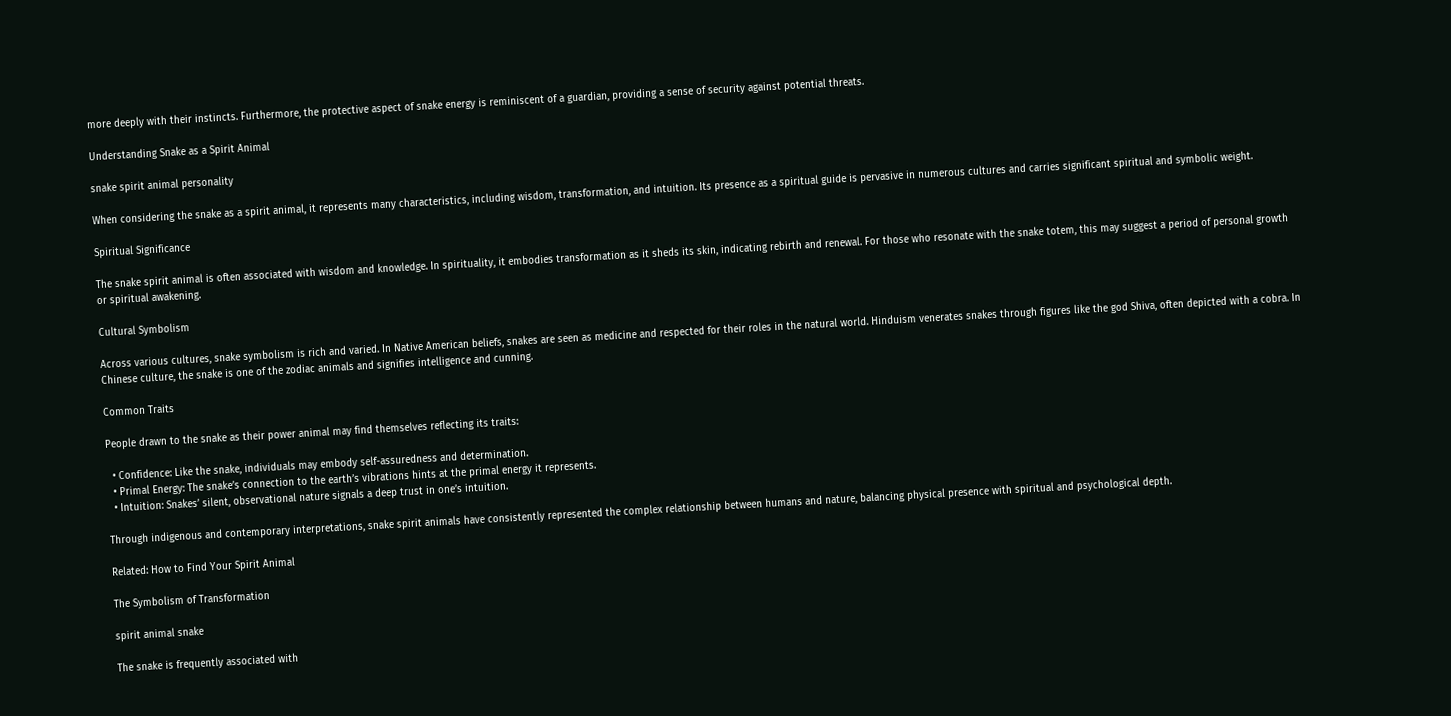more deeply with their instincts. Furthermore, the protective aspect of snake energy is reminiscent of a guardian, providing a sense of security against potential threats.

Understanding Snake as a Spirit Animal

snake spirit animal personality

When considering the snake as a spirit animal, it represents many characteristics, including wisdom, transformation, and intuition. Its presence as a spiritual guide is pervasive in numerous cultures and carries significant spiritual and symbolic weight.

Spiritual Significance

The snake spirit animal is often associated with wisdom and knowledge. In spirituality, it embodies transformation as it sheds its skin, indicating rebirth and renewal. For those who resonate with the snake totem, this may suggest a period of personal growth or spiritual awakening.

Cultural Symbolism

Across various cultures, snake symbolism is rich and varied. In Native American beliefs, snakes are seen as medicine and respected for their roles in the natural world. Hinduism venerates snakes through figures like the god Shiva, often depicted with a cobra. In Chinese culture, the snake is one of the zodiac animals and signifies intelligence and cunning.

Common Traits

People drawn to the snake as their power animal may find themselves reflecting its traits:

  • Confidence: Like the snake, individuals may embody self-assuredness and determination.
  • Primal Energy: The snake’s connection to the earth’s vibrations hints at the primal energy it represents.
  • Intuition: Snakes’ silent, observational nature signals a deep trust in one’s intuition.

Through indigenous and contemporary interpretations, snake spirit animals have consistently represented the complex relationship between humans and nature, balancing physical presence with spiritual and psychological depth.

Related: How to Find Your Spirit Animal

The Symbolism of Transformation

spirit animal snake

The snake is frequently associated with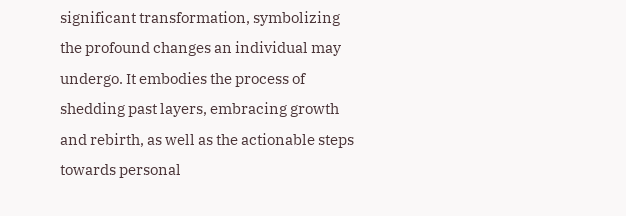significant transformation, symbolizing the profound changes an individual may undergo. It embodies the process of shedding past layers, embracing growth and rebirth, as well as the actionable steps towards personal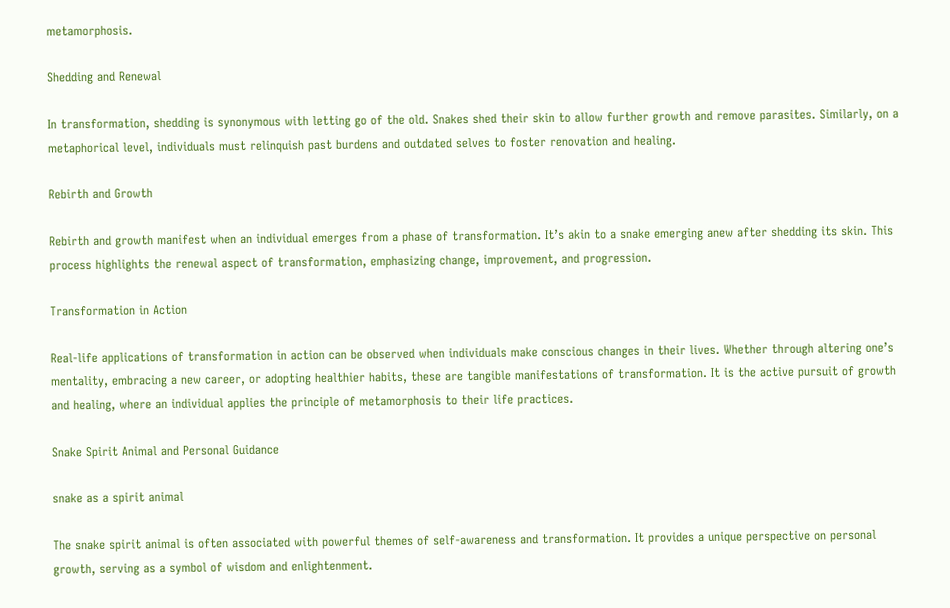metamorphosis.

Shedding and Renewal

In transformation, shedding is synonymous with letting go of the old. Snakes shed their skin to allow further growth and remove parasites. Similarly, on a metaphorical level, individuals must relinquish past burdens and outdated selves to foster renovation and healing.

Rebirth and Growth

Rebirth and growth manifest when an individual emerges from a phase of transformation. It’s akin to a snake emerging anew after shedding its skin. This process highlights the renewal aspect of transformation, emphasizing change, improvement, and progression.

Transformation in Action

Real-life applications of transformation in action can be observed when individuals make conscious changes in their lives. Whether through altering one’s mentality, embracing a new career, or adopting healthier habits, these are tangible manifestations of transformation. It is the active pursuit of growth and healing, where an individual applies the principle of metamorphosis to their life practices.

Snake Spirit Animal and Personal Guidance

snake as a spirit animal

The snake spirit animal is often associated with powerful themes of self-awareness and transformation. It provides a unique perspective on personal growth, serving as a symbol of wisdom and enlightenment.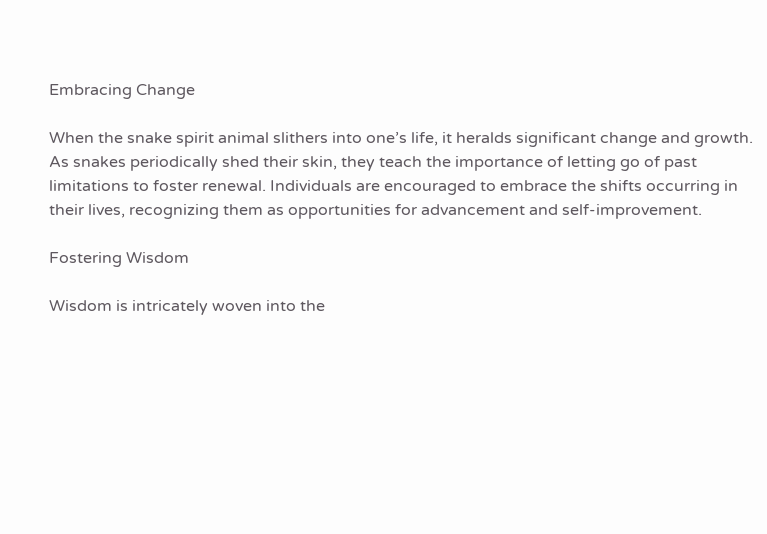Embracing Change

When the snake spirit animal slithers into one’s life, it heralds significant change and growth. As snakes periodically shed their skin, they teach the importance of letting go of past limitations to foster renewal. Individuals are encouraged to embrace the shifts occurring in their lives, recognizing them as opportunities for advancement and self-improvement.

Fostering Wisdom

Wisdom is intricately woven into the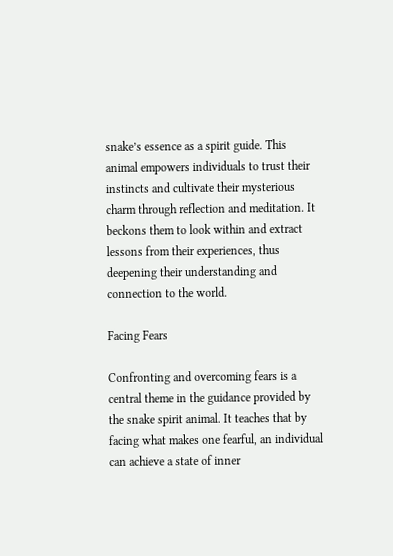snake’s essence as a spirit guide. This animal empowers individuals to trust their instincts and cultivate their mysterious charm through reflection and meditation. It beckons them to look within and extract lessons from their experiences, thus deepening their understanding and connection to the world.

Facing Fears

Confronting and overcoming fears is a central theme in the guidance provided by the snake spirit animal. It teaches that by facing what makes one fearful, an individual can achieve a state of inner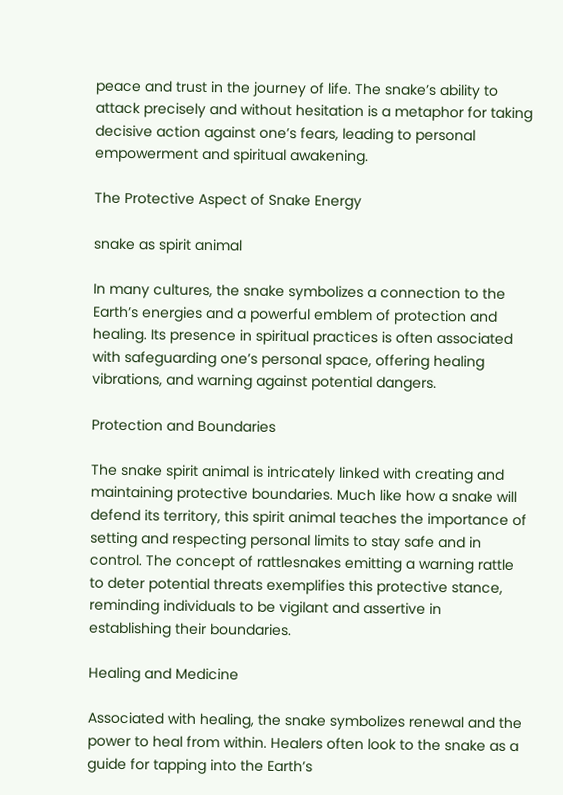peace and trust in the journey of life. The snake’s ability to attack precisely and without hesitation is a metaphor for taking decisive action against one’s fears, leading to personal empowerment and spiritual awakening.

The Protective Aspect of Snake Energy

snake as spirit animal

In many cultures, the snake symbolizes a connection to the Earth’s energies and a powerful emblem of protection and healing. Its presence in spiritual practices is often associated with safeguarding one’s personal space, offering healing vibrations, and warning against potential dangers.

Protection and Boundaries

The snake spirit animal is intricately linked with creating and maintaining protective boundaries. Much like how a snake will defend its territory, this spirit animal teaches the importance of setting and respecting personal limits to stay safe and in control. The concept of rattlesnakes emitting a warning rattle to deter potential threats exemplifies this protective stance, reminding individuals to be vigilant and assertive in establishing their boundaries.

Healing and Medicine

Associated with healing, the snake symbolizes renewal and the power to heal from within. Healers often look to the snake as a guide for tapping into the Earth’s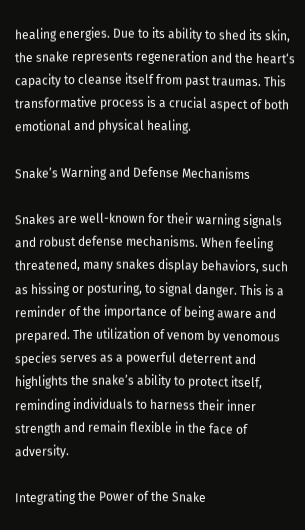healing energies. Due to its ability to shed its skin, the snake represents regeneration and the heart‘s capacity to cleanse itself from past traumas. This transformative process is a crucial aspect of both emotional and physical healing.

Snake’s Warning and Defense Mechanisms

Snakes are well-known for their warning signals and robust defense mechanisms. When feeling threatened, many snakes display behaviors, such as hissing or posturing, to signal danger. This is a reminder of the importance of being aware and prepared. The utilization of venom by venomous species serves as a powerful deterrent and highlights the snake’s ability to protect itself, reminding individuals to harness their inner strength and remain flexible in the face of adversity.

Integrating the Power of the Snake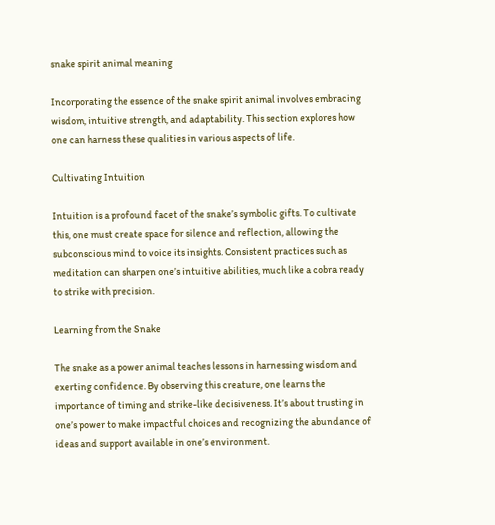snake spirit animal meaning

Incorporating the essence of the snake spirit animal involves embracing wisdom, intuitive strength, and adaptability. This section explores how one can harness these qualities in various aspects of life.

Cultivating Intuition

Intuition is a profound facet of the snake’s symbolic gifts. To cultivate this, one must create space for silence and reflection, allowing the subconscious mind to voice its insights. Consistent practices such as meditation can sharpen one’s intuitive abilities, much like a cobra ready to strike with precision.

Learning from the Snake

The snake as a power animal teaches lessons in harnessing wisdom and exerting confidence. By observing this creature, one learns the importance of timing and strike-like decisiveness. It’s about trusting in one’s power to make impactful choices and recognizing the abundance of ideas and support available in one’s environment.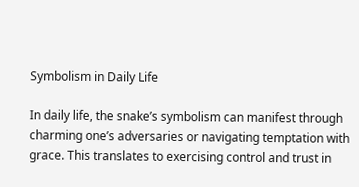Symbolism in Daily Life

In daily life, the snake’s symbolism can manifest through charming one’s adversaries or navigating temptation with grace. This translates to exercising control and trust in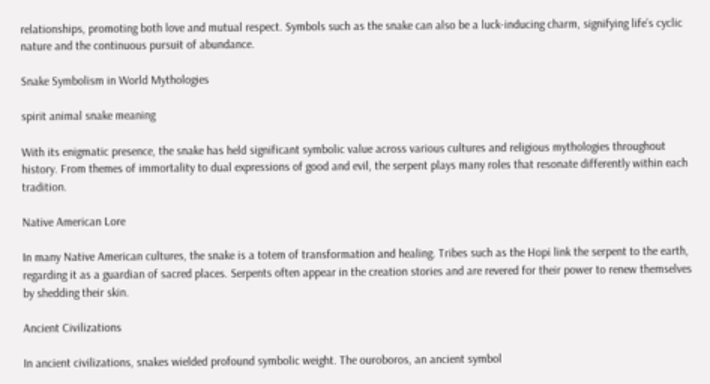relationships, promoting both love and mutual respect. Symbols such as the snake can also be a luck-inducing charm, signifying life’s cyclic nature and the continuous pursuit of abundance.

Snake Symbolism in World Mythologies

spirit animal snake meaning

With its enigmatic presence, the snake has held significant symbolic value across various cultures and religious mythologies throughout history. From themes of immortality to dual expressions of good and evil, the serpent plays many roles that resonate differently within each tradition.

Native American Lore

In many Native American cultures, the snake is a totem of transformation and healing. Tribes such as the Hopi link the serpent to the earth, regarding it as a guardian of sacred places. Serpents often appear in the creation stories and are revered for their power to renew themselves by shedding their skin.

Ancient Civilizations

In ancient civilizations, snakes wielded profound symbolic weight. The ouroboros, an ancient symbol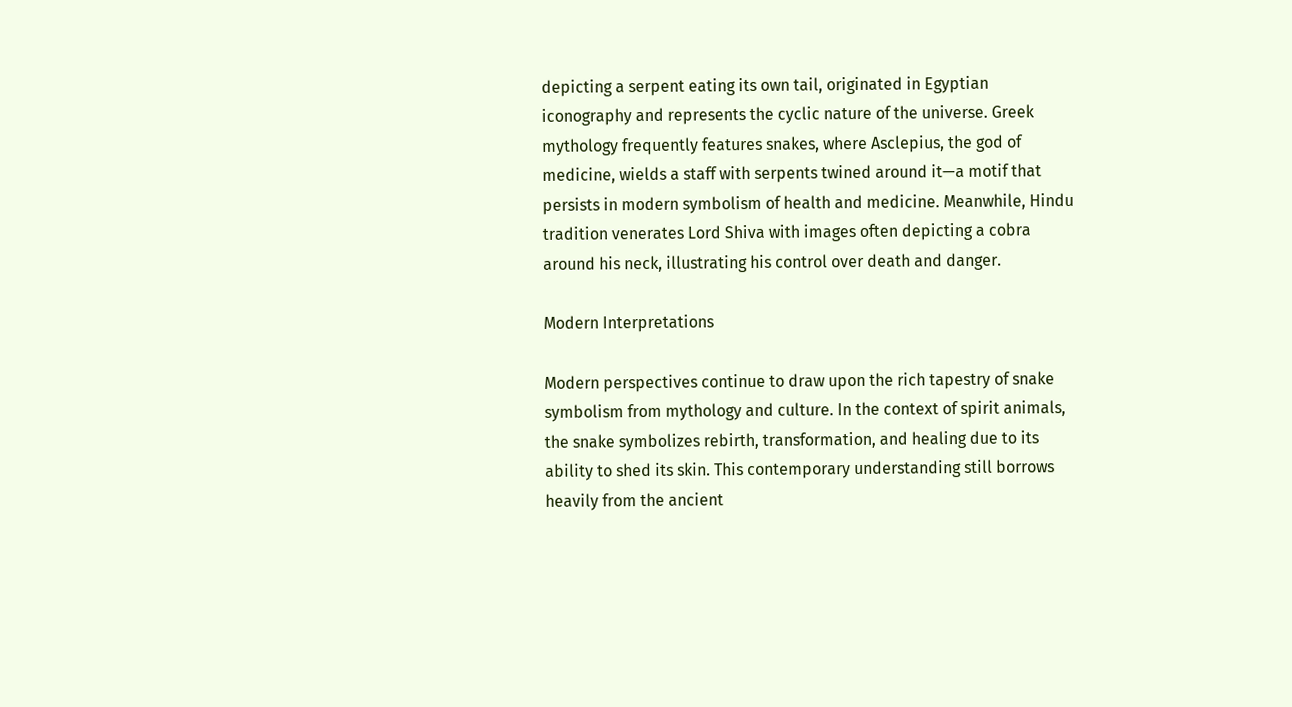depicting a serpent eating its own tail, originated in Egyptian iconography and represents the cyclic nature of the universe. Greek mythology frequently features snakes, where Asclepius, the god of medicine, wields a staff with serpents twined around it—a motif that persists in modern symbolism of health and medicine. Meanwhile, Hindu tradition venerates Lord Shiva with images often depicting a cobra around his neck, illustrating his control over death and danger.

Modern Interpretations

Modern perspectives continue to draw upon the rich tapestry of snake symbolism from mythology and culture. In the context of spirit animals, the snake symbolizes rebirth, transformation, and healing due to its ability to shed its skin. This contemporary understanding still borrows heavily from the ancient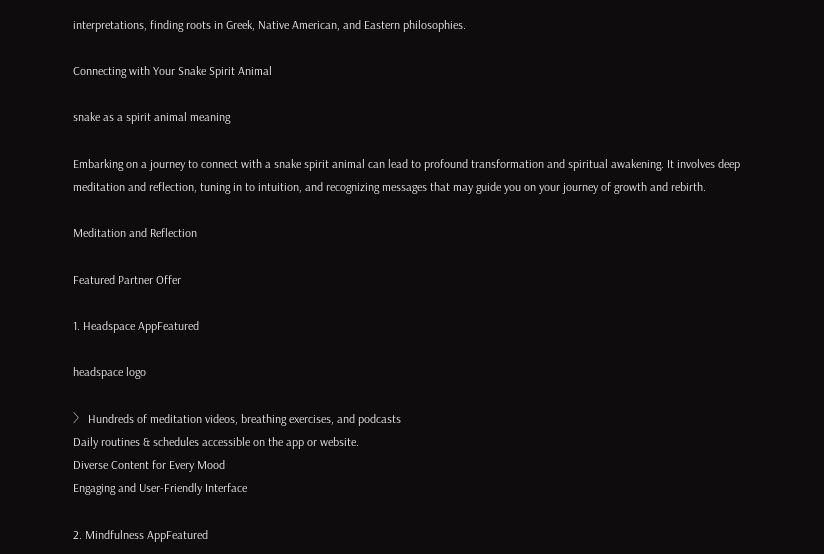interpretations, finding roots in Greek, Native American, and Eastern philosophies.

Connecting with Your Snake Spirit Animal

snake as a spirit animal meaning

Embarking on a journey to connect with a snake spirit animal can lead to profound transformation and spiritual awakening. It involves deep meditation and reflection, tuning in to intuition, and recognizing messages that may guide you on your journey of growth and rebirth.

Meditation and Reflection

Featured Partner Offer

1. Headspace AppFeatured

headspace logo

〉 Hundreds of meditation videos, breathing exercises, and podcasts
Daily routines & schedules accessible on the app or website.
Diverse Content for Every Mood
Engaging and User-Friendly Interface

2. Mindfulness AppFeatured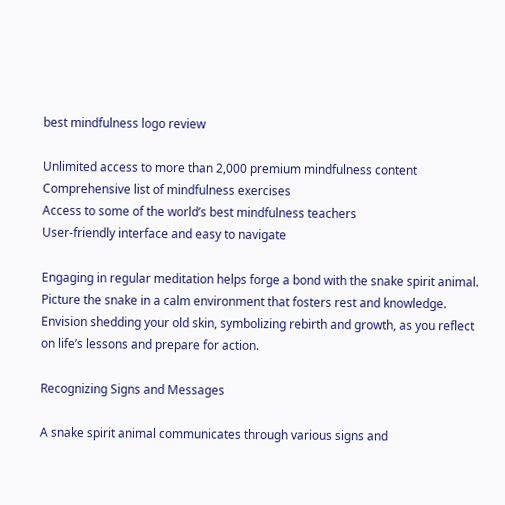best mindfulness logo review

Unlimited access to more than 2,000 premium mindfulness content
Comprehensive list of mindfulness exercises
Access to some of the world’s best mindfulness teachers
User-friendly interface and easy to navigate

Engaging in regular meditation helps forge a bond with the snake spirit animal. Picture the snake in a calm environment that fosters rest and knowledge. Envision shedding your old skin, symbolizing rebirth and growth, as you reflect on life’s lessons and prepare for action.

Recognizing Signs and Messages

A snake spirit animal communicates through various signs and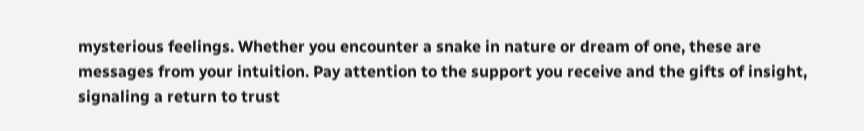mysterious feelings. Whether you encounter a snake in nature or dream of one, these are messages from your intuition. Pay attention to the support you receive and the gifts of insight, signaling a return to trust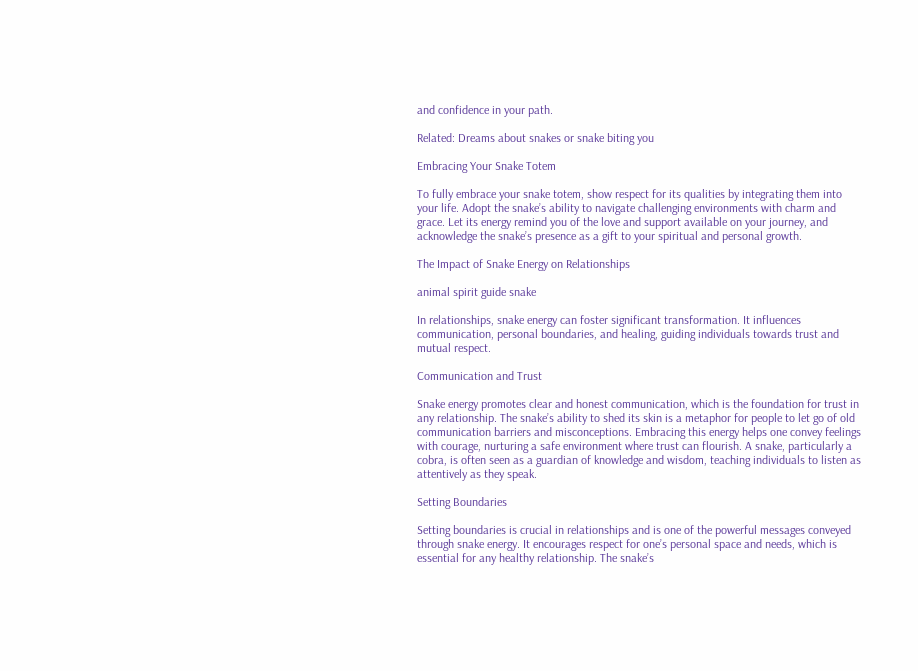and confidence in your path.

Related: Dreams about snakes or snake biting you

Embracing Your Snake Totem

To fully embrace your snake totem, show respect for its qualities by integrating them into your life. Adopt the snake’s ability to navigate challenging environments with charm and grace. Let its energy remind you of the love and support available on your journey, and acknowledge the snake’s presence as a gift to your spiritual and personal growth.

The Impact of Snake Energy on Relationships

animal spirit guide snake

In relationships, snake energy can foster significant transformation. It influences communication, personal boundaries, and healing, guiding individuals towards trust and mutual respect.

Communication and Trust

Snake energy promotes clear and honest communication, which is the foundation for trust in any relationship. The snake’s ability to shed its skin is a metaphor for people to let go of old communication barriers and misconceptions. Embracing this energy helps one convey feelings with courage, nurturing a safe environment where trust can flourish. A snake, particularly a cobra, is often seen as a guardian of knowledge and wisdom, teaching individuals to listen as attentively as they speak.

Setting Boundaries

Setting boundaries is crucial in relationships and is one of the powerful messages conveyed through snake energy. It encourages respect for one’s personal space and needs, which is essential for any healthy relationship. The snake’s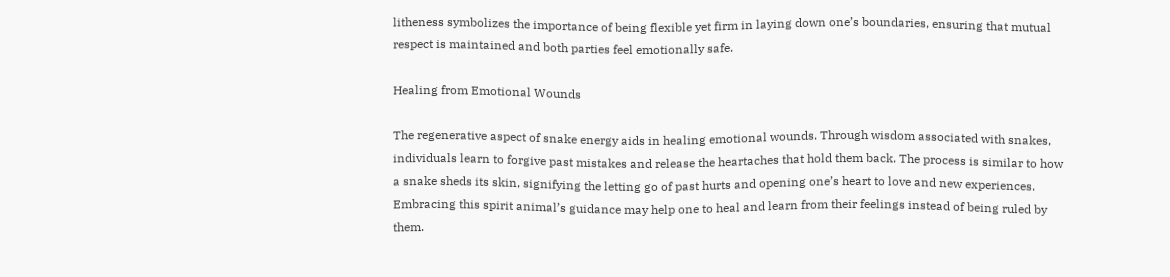litheness symbolizes the importance of being flexible yet firm in laying down one’s boundaries, ensuring that mutual respect is maintained and both parties feel emotionally safe.

Healing from Emotional Wounds

The regenerative aspect of snake energy aids in healing emotional wounds. Through wisdom associated with snakes, individuals learn to forgive past mistakes and release the heartaches that hold them back. The process is similar to how a snake sheds its skin, signifying the letting go of past hurts and opening one’s heart to love and new experiences. Embracing this spirit animal’s guidance may help one to heal and learn from their feelings instead of being ruled by them.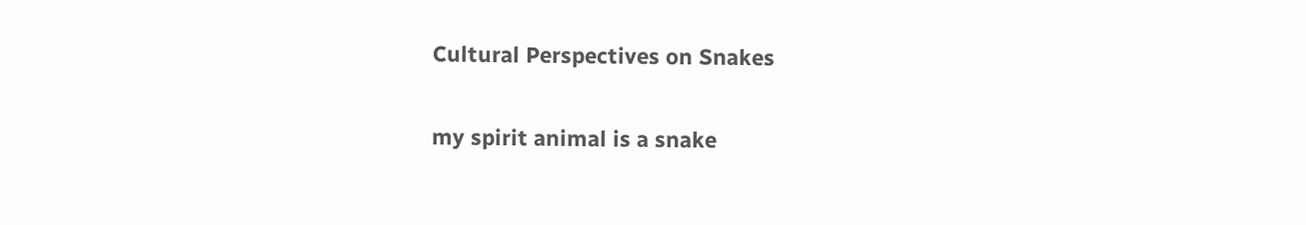Cultural Perspectives on Snakes

my spirit animal is a snake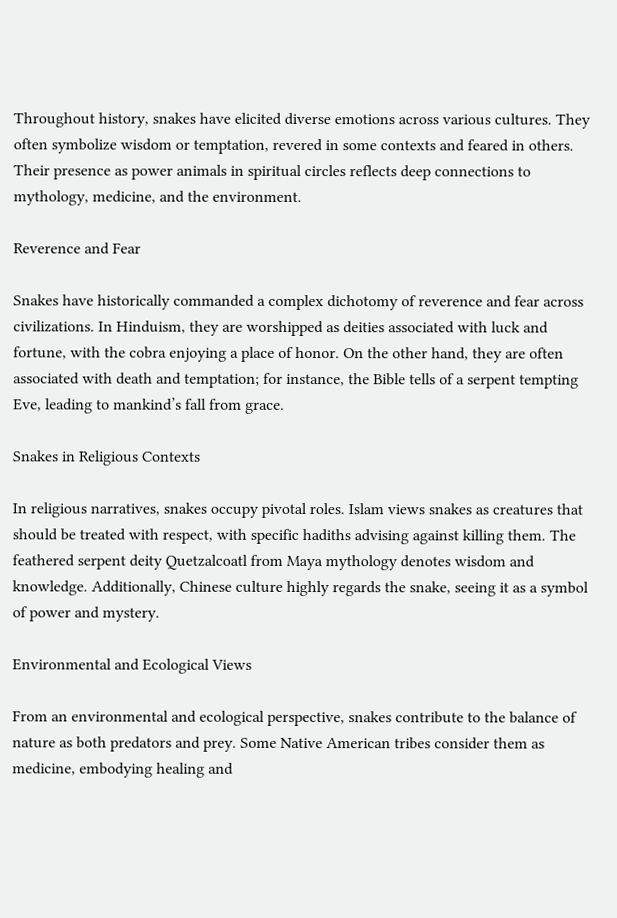Throughout history, snakes have elicited diverse emotions across various cultures. They often symbolize wisdom or temptation, revered in some contexts and feared in others. Their presence as power animals in spiritual circles reflects deep connections to mythology, medicine, and the environment.

Reverence and Fear

Snakes have historically commanded a complex dichotomy of reverence and fear across civilizations. In Hinduism, they are worshipped as deities associated with luck and fortune, with the cobra enjoying a place of honor. On the other hand, they are often associated with death and temptation; for instance, the Bible tells of a serpent tempting Eve, leading to mankind’s fall from grace.

Snakes in Religious Contexts

In religious narratives, snakes occupy pivotal roles. Islam views snakes as creatures that should be treated with respect, with specific hadiths advising against killing them. The feathered serpent deity Quetzalcoatl from Maya mythology denotes wisdom and knowledge. Additionally, Chinese culture highly regards the snake, seeing it as a symbol of power and mystery.

Environmental and Ecological Views

From an environmental and ecological perspective, snakes contribute to the balance of nature as both predators and prey. Some Native American tribes consider them as medicine, embodying healing and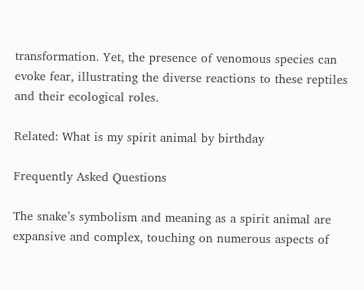transformation. Yet, the presence of venomous species can evoke fear, illustrating the diverse reactions to these reptiles and their ecological roles.

Related: What is my spirit animal by birthday

Frequently Asked Questions

The snake’s symbolism and meaning as a spirit animal are expansive and complex, touching on numerous aspects of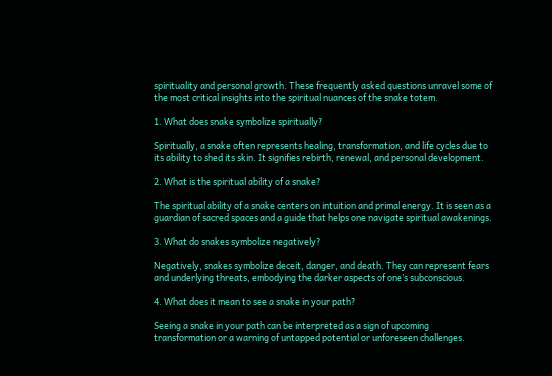spirituality and personal growth. These frequently asked questions unravel some of the most critical insights into the spiritual nuances of the snake totem.

1. What does snake symbolize spiritually?

Spiritually, a snake often represents healing, transformation, and life cycles due to its ability to shed its skin. It signifies rebirth, renewal, and personal development.

2. What is the spiritual ability of a snake?

The spiritual ability of a snake centers on intuition and primal energy. It is seen as a guardian of sacred spaces and a guide that helps one navigate spiritual awakenings.

3. What do snakes symbolize negatively?

Negatively, snakes symbolize deceit, danger, and death. They can represent fears and underlying threats, embodying the darker aspects of one’s subconscious.

4. What does it mean to see a snake in your path?

Seeing a snake in your path can be interpreted as a sign of upcoming transformation or a warning of untapped potential or unforeseen challenges.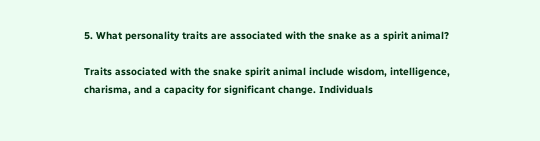5. What personality traits are associated with the snake as a spirit animal?

Traits associated with the snake spirit animal include wisdom, intelligence, charisma, and a capacity for significant change. Individuals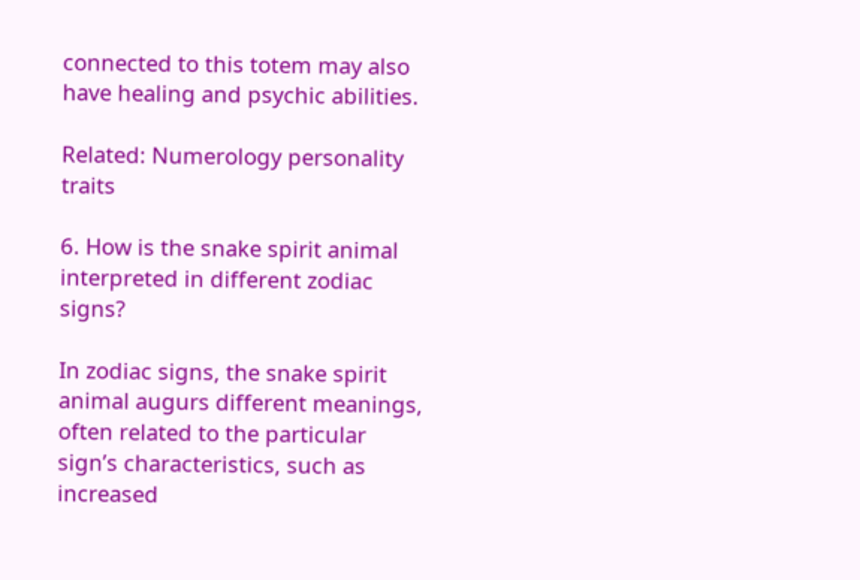connected to this totem may also have healing and psychic abilities.

Related: Numerology personality traits

6. How is the snake spirit animal interpreted in different zodiac signs?

In zodiac signs, the snake spirit animal augurs different meanings, often related to the particular sign’s characteristics, such as increased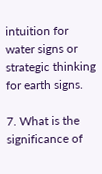intuition for water signs or strategic thinking for earth signs.

7. What is the significance of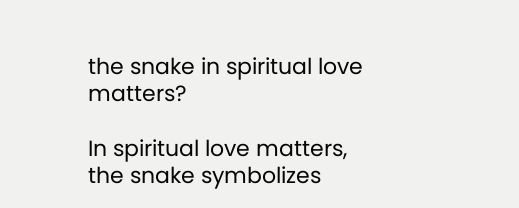the snake in spiritual love matters?

In spiritual love matters, the snake symbolizes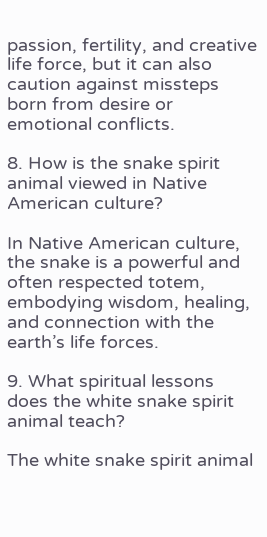passion, fertility, and creative life force, but it can also caution against missteps born from desire or emotional conflicts.

8. How is the snake spirit animal viewed in Native American culture?

In Native American culture, the snake is a powerful and often respected totem, embodying wisdom, healing, and connection with the earth’s life forces.

9. What spiritual lessons does the white snake spirit animal teach?

The white snake spirit animal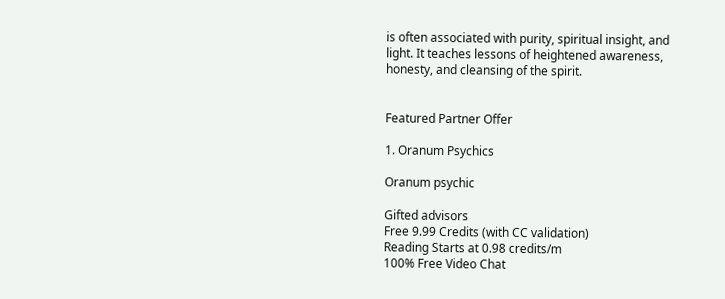is often associated with purity, spiritual insight, and light. It teaches lessons of heightened awareness, honesty, and cleansing of the spirit.


Featured Partner Offer

1. Oranum Psychics

Oranum psychic

Gifted advisors
Free 9.99 Credits (with CC validation)
Reading Starts at 0.98 credits/m
100% Free Video Chat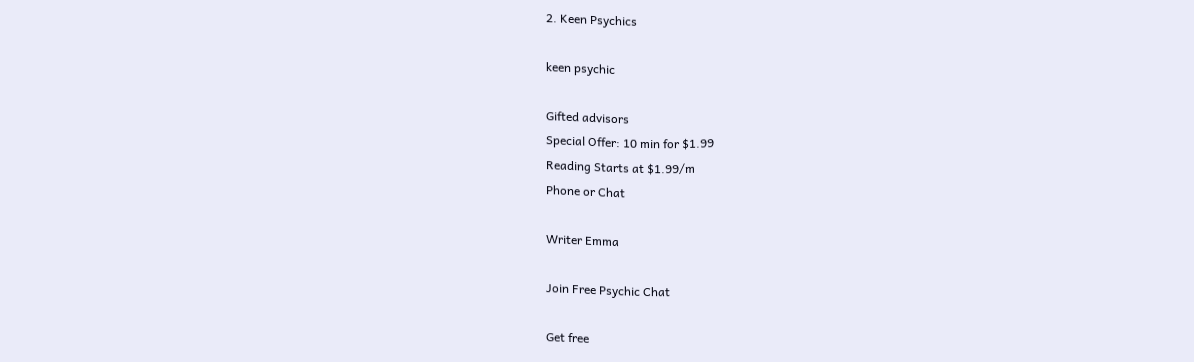2. Keen Psychics

keen psychic

Gifted advisors
Special Offer: 10 min for $1.99
Reading Starts at $1.99/m
Phone or Chat

Writer Emma

Join Free Psychic Chat

Get free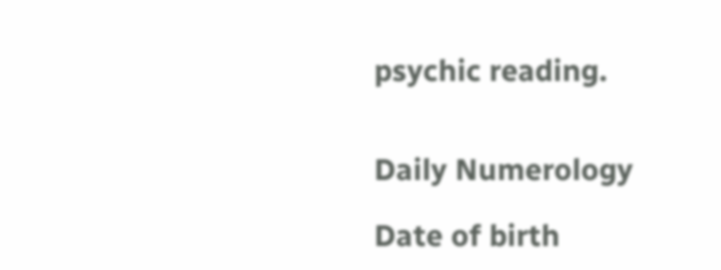psychic reading.


Daily Numerology

Date of birth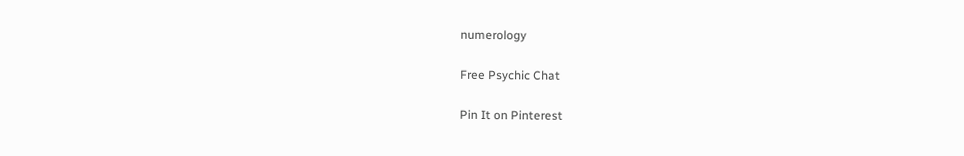numerology

Free Psychic Chat

Pin It on Pinterest